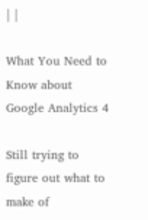| |

What You Need to Know about Google Analytics 4

Still trying to figure out what to make of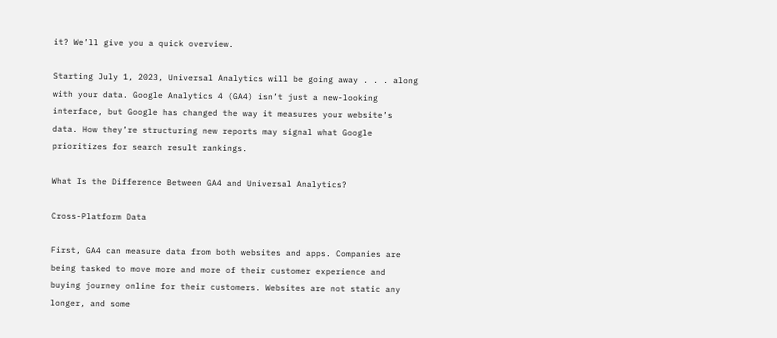it? We’ll give you a quick overview.

Starting July 1, 2023, Universal Analytics will be going away . . . along with your data. Google Analytics 4 (GA4) isn’t just a new-looking interface, but Google has changed the way it measures your website’s data. How they’re structuring new reports may signal what Google prioritizes for search result rankings.

What Is the Difference Between GA4 and Universal Analytics?

Cross-Platform Data

First, GA4 can measure data from both websites and apps. Companies are being tasked to move more and more of their customer experience and buying journey online for their customers. Websites are not static any longer, and some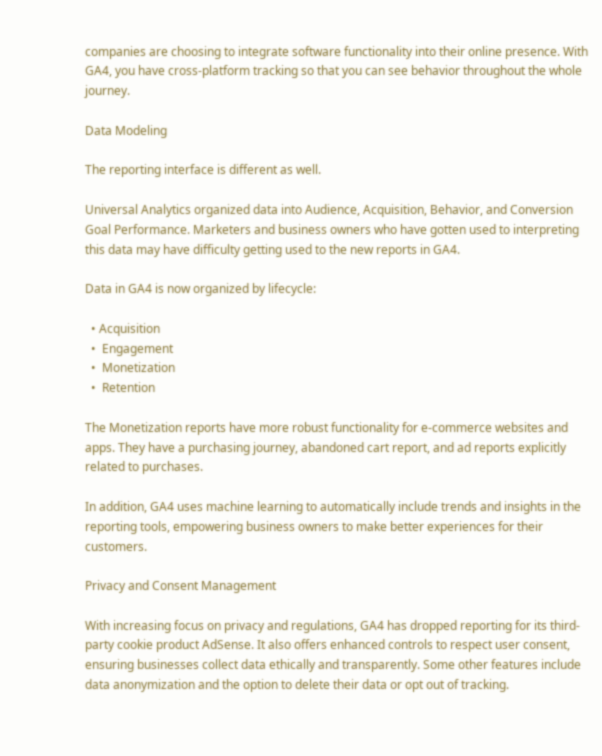companies are choosing to integrate software functionality into their online presence. With GA4, you have cross-platform tracking so that you can see behavior throughout the whole journey.

Data Modeling

The reporting interface is different as well.

Universal Analytics organized data into Audience, Acquisition, Behavior, and Conversion Goal Performance. Marketers and business owners who have gotten used to interpreting this data may have difficulty getting used to the new reports in GA4.

Data in GA4 is now organized by lifecycle:

  • Acquisition
  •  Engagement
  •  Monetization
  •  Retention

The Monetization reports have more robust functionality for e-commerce websites and apps. They have a purchasing journey, abandoned cart report, and ad reports explicitly related to purchases.

In addition, GA4 uses machine learning to automatically include trends and insights in the reporting tools, empowering business owners to make better experiences for their customers.

Privacy and Consent Management

With increasing focus on privacy and regulations, GA4 has dropped reporting for its third-party cookie product AdSense. It also offers enhanced controls to respect user consent, ensuring businesses collect data ethically and transparently. Some other features include data anonymization and the option to delete their data or opt out of tracking.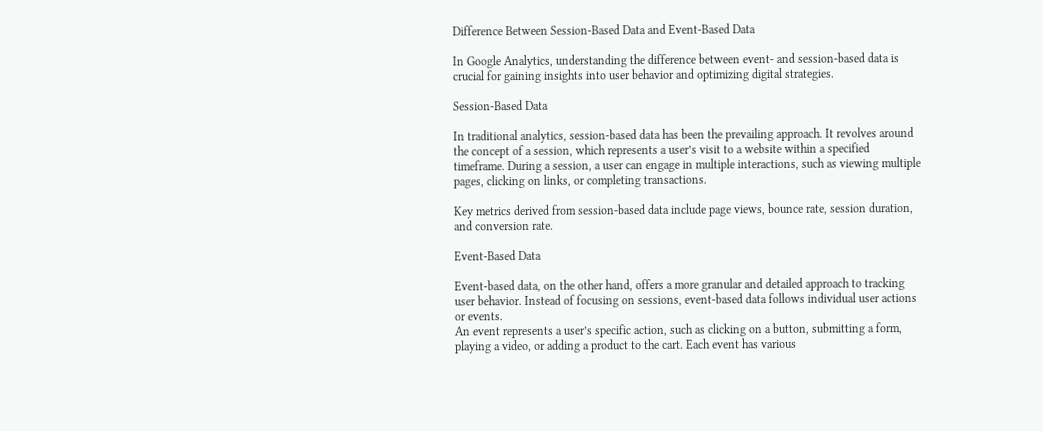Difference Between Session-Based Data and Event-Based Data

In Google Analytics, understanding the difference between event- and session-based data is crucial for gaining insights into user behavior and optimizing digital strategies.

Session-Based Data

In traditional analytics, session-based data has been the prevailing approach. It revolves around the concept of a session, which represents a user’s visit to a website within a specified timeframe. During a session, a user can engage in multiple interactions, such as viewing multiple pages, clicking on links, or completing transactions.

Key metrics derived from session-based data include page views, bounce rate, session duration, and conversion rate.

Event-Based Data

Event-based data, on the other hand, offers a more granular and detailed approach to tracking user behavior. Instead of focusing on sessions, event-based data follows individual user actions or events.
An event represents a user’s specific action, such as clicking on a button, submitting a form, playing a video, or adding a product to the cart. Each event has various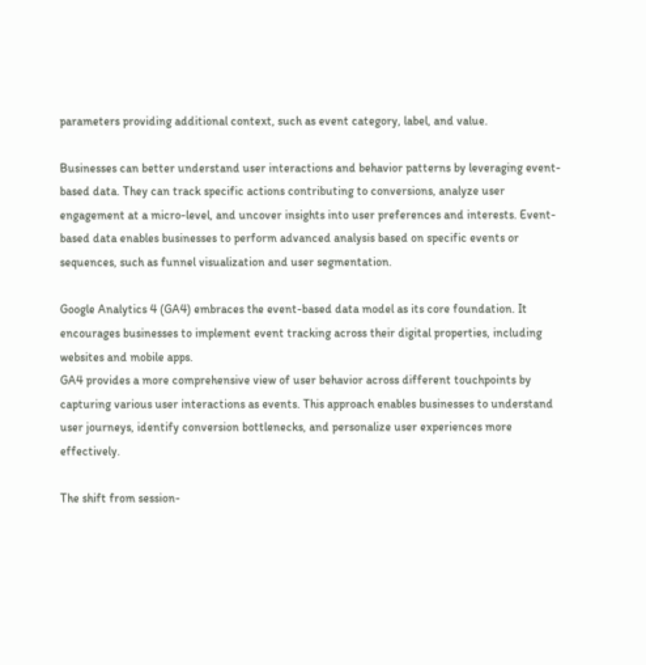parameters providing additional context, such as event category, label, and value.

Businesses can better understand user interactions and behavior patterns by leveraging event-based data. They can track specific actions contributing to conversions, analyze user engagement at a micro-level, and uncover insights into user preferences and interests. Event-based data enables businesses to perform advanced analysis based on specific events or sequences, such as funnel visualization and user segmentation.

Google Analytics 4 (GA4) embraces the event-based data model as its core foundation. It encourages businesses to implement event tracking across their digital properties, including websites and mobile apps.
GA4 provides a more comprehensive view of user behavior across different touchpoints by capturing various user interactions as events. This approach enables businesses to understand user journeys, identify conversion bottlenecks, and personalize user experiences more effectively.

The shift from session-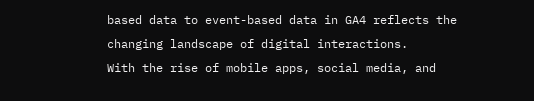based data to event-based data in GA4 reflects the changing landscape of digital interactions.
With the rise of mobile apps, social media, and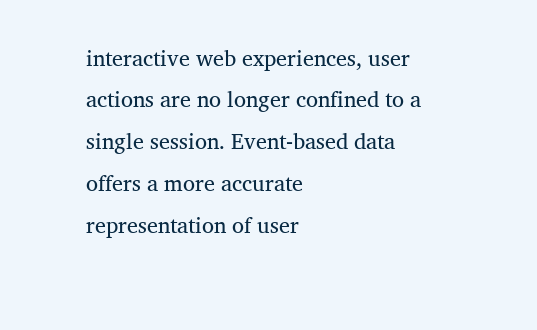interactive web experiences, user actions are no longer confined to a single session. Event-based data offers a more accurate representation of user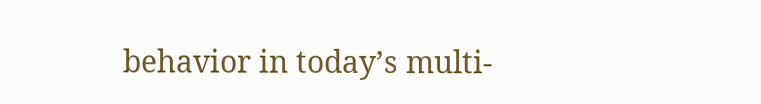behavior in today’s multi-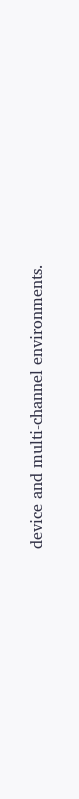device and multi-channel environments.